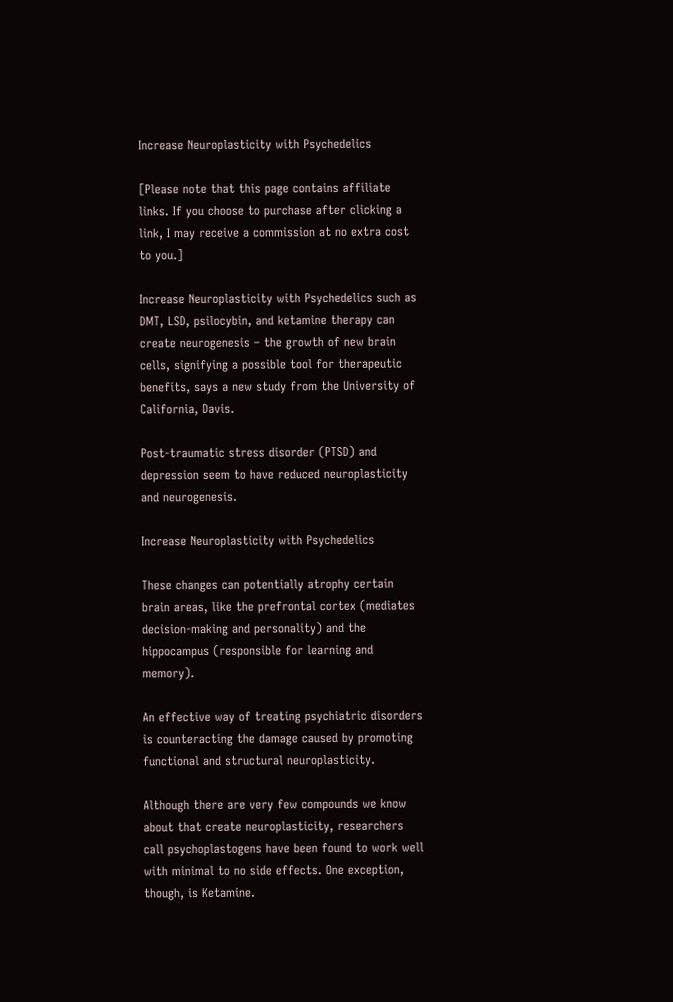Increase Neuroplasticity with Psychedelics

[Please note that this page contains affiliate links. If you choose to purchase after clicking a link, I may receive a commission at no extra cost to you.]

Increase Neuroplasticity with Psychedelics such as DMT, LSD, psilocybin, and ketamine therapy can create neurogenesis – the growth of new brain cells, signifying a possible tool for therapeutic benefits, says a new study from the University of California, Davis.

Post-traumatic stress disorder (PTSD) and depression seem to have reduced neuroplasticity and neurogenesis.

Increase Neuroplasticity with Psychedelics

These changes can potentially atrophy certain brain areas, like the prefrontal cortex (mediates decision-making and personality) and the hippocampus (responsible for learning and memory).

An effective way of treating psychiatric disorders is counteracting the damage caused by promoting functional and structural neuroplasticity.

Although there are very few compounds we know about that create neuroplasticity, researchers call psychoplastogens have been found to work well with minimal to no side effects. One exception, though, is Ketamine.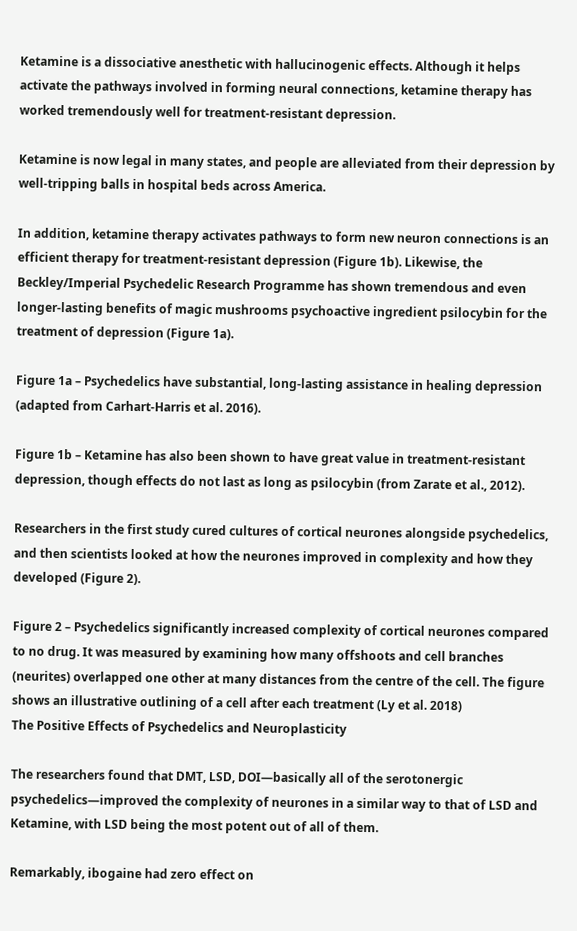Ketamine is a dissociative anesthetic with hallucinogenic effects. Although it helps activate the pathways involved in forming neural connections, ketamine therapy has worked tremendously well for treatment-resistant depression.

Ketamine is now legal in many states, and people are alleviated from their depression by well-tripping balls in hospital beds across America.

In addition, ketamine therapy activates pathways to form new neuron connections is an efficient therapy for treatment-resistant depression (Figure 1b). Likewise, the Beckley/Imperial Psychedelic Research Programme has shown tremendous and even longer-lasting benefits of magic mushrooms psychoactive ingredient psilocybin for the treatment of depression (Figure 1a).

Figure 1a – Psychedelics have substantial, long-lasting assistance in healing depression (adapted from Carhart-Harris et al. 2016).

Figure 1b – Ketamine has also been shown to have great value in treatment-resistant depression, though effects do not last as long as psilocybin (from Zarate et al., 2012).

Researchers in the first study cured cultures of cortical neurones alongside psychedelics, and then scientists looked at how the neurones improved in complexity and how they developed (Figure 2).

Figure 2 – Psychedelics significantly increased complexity of cortical neurones compared to no drug. It was measured by examining how many offshoots and cell branches (neurites) overlapped one other at many distances from the centre of the cell. The figure shows an illustrative outlining of a cell after each treatment (Ly et al. 2018)
The Positive Effects of Psychedelics and Neuroplasticity

The researchers found that DMT, LSD, DOI—basically all of the serotonergic psychedelics—improved the complexity of neurones in a similar way to that of LSD and Ketamine, with LSD being the most potent out of all of them.

Remarkably, ibogaine had zero effect on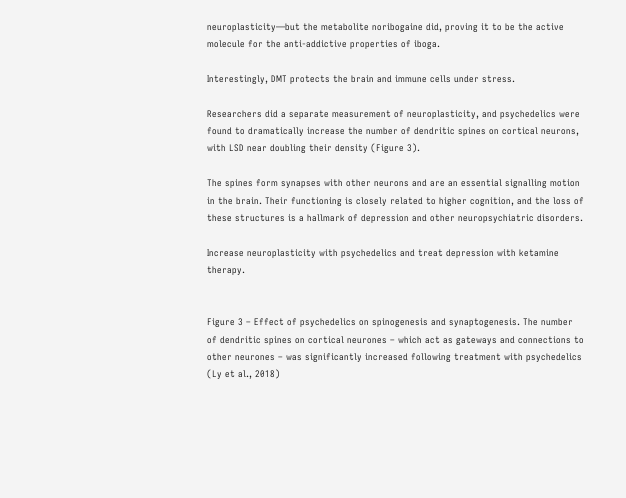neuroplasticity—but the metabolite noribogaine did, proving it to be the active molecule for the anti-addictive properties of iboga.

Interestingly, DMT protects the brain and immune cells under stress.

Researchers did a separate measurement of neuroplasticity, and psychedelics were found to dramatically increase the number of dendritic spines on cortical neurons, with LSD near doubling their density (Figure 3).

The spines form synapses with other neurons and are an essential signalling motion in the brain. Their functioning is closely related to higher cognition, and the loss of these structures is a hallmark of depression and other neuropsychiatric disorders.

Increase neuroplasticity with psychedelics and treat depression with ketamine therapy.


Figure 3 – Effect of psychedelics on spinogenesis and synaptogenesis. The number of dendritic spines on cortical neurones – which act as gateways and connections to other neurones – was significantly increased following treatment with psychedelics (Ly et al., 2018)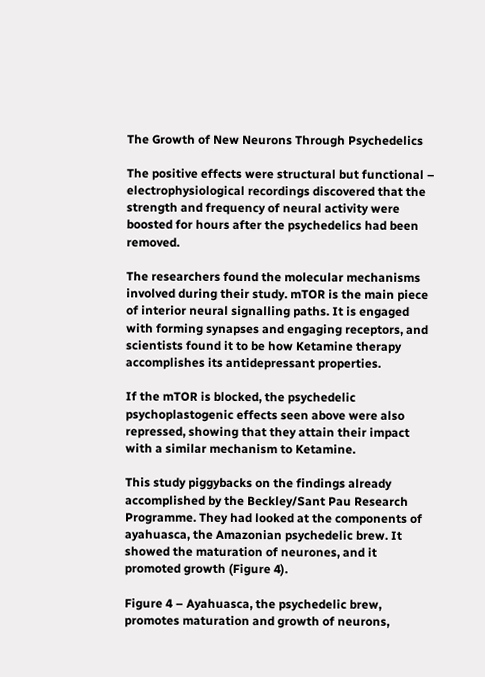The Growth of New Neurons Through Psychedelics

The positive effects were structural but functional – electrophysiological recordings discovered that the strength and frequency of neural activity were boosted for hours after the psychedelics had been removed.

The researchers found the molecular mechanisms involved during their study. mTOR is the main piece of interior neural signalling paths. It is engaged with forming synapses and engaging receptors, and scientists found it to be how Ketamine therapy accomplishes its antidepressant properties.

If the mTOR is blocked, the psychedelic psychoplastogenic effects seen above were also repressed, showing that they attain their impact with a similar mechanism to Ketamine.

This study piggybacks on the findings already accomplished by the Beckley/Sant Pau Research Programme. They had looked at the components of ayahuasca, the Amazonian psychedelic brew. It showed the maturation of neurones, and it promoted growth (Figure 4).

Figure 4 – Ayahuasca, the psychedelic brew, promotes maturation and growth of neurons,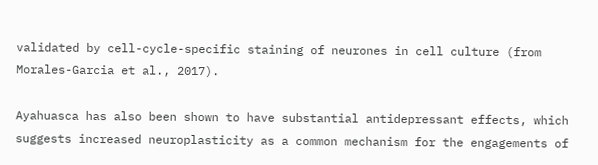validated by cell-cycle-specific staining of neurones in cell culture (from Morales-Garcia et al., 2017).

Ayahuasca has also been shown to have substantial antidepressant effects, which suggests increased neuroplasticity as a common mechanism for the engagements of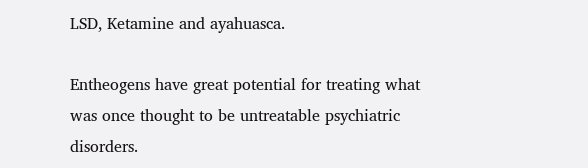LSD, Ketamine and ayahuasca.

Entheogens have great potential for treating what was once thought to be untreatable psychiatric disorders.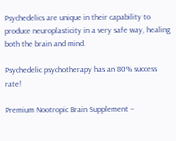Psychedelics are unique in their capability to produce neuroplasticity in a very safe way, healing both the brain and mind.

Psychedelic psychotherapy has an 80% success rate!

Premium Nootropic Brain Supplement –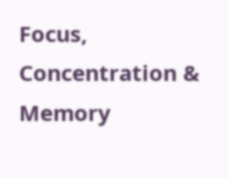Focus, Concentration & Memory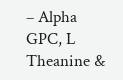– Alpha GPC, L Theanine &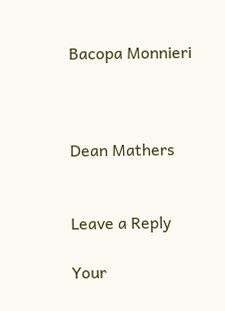Bacopa Monnieri



Dean Mathers


Leave a Reply

Your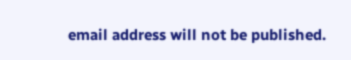email address will not be published.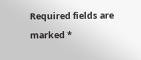Required fields are marked *